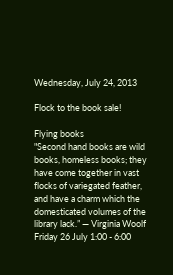Wednesday, July 24, 2013

Flock to the book sale!

Flying books
"Second hand books are wild books, homeless books; they have come together in vast flocks of variegated feather, and have a charm which the domesticated volumes of the library lack.” ― Virginia Woolf
Friday 26 July 1:00 - 6:00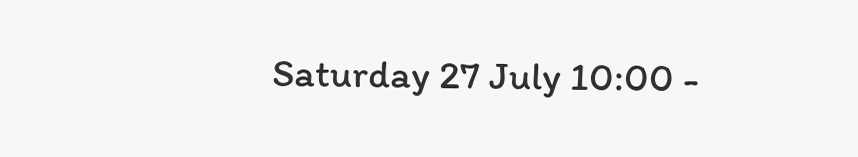Saturday 27 July 10:00 -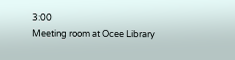3:00
Meeting room at Ocee Library